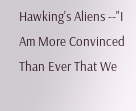Hawking's Aliens --"I Am More Convinced Than Ever That We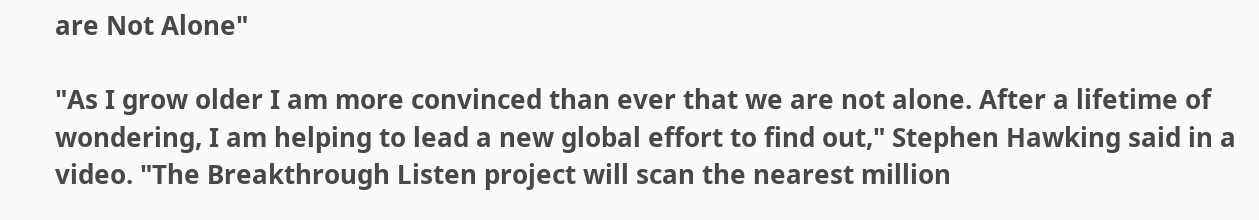are Not Alone"

"As I grow older I am more convinced than ever that we are not alone. After a lifetime of wondering, I am helping to lead a new global effort to find out," Stephen Hawking said in a video. "The Breakthrough Listen project will scan the nearest million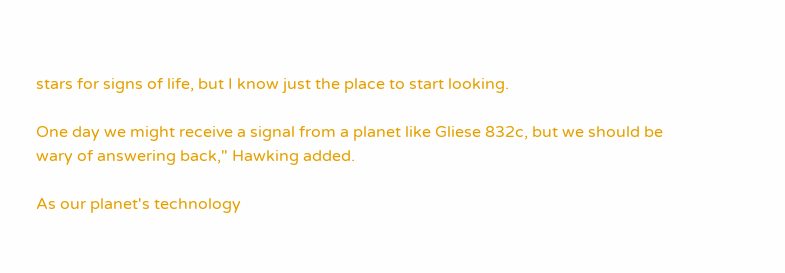stars for signs of life, but I know just the place to start looking.

One day we might receive a signal from a planet like Gliese 832c, but we should be wary of answering back," Hawking added.

As our planet's technology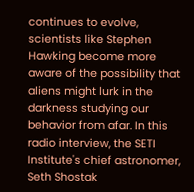continues to evolve, scientists like Stephen Hawking become more aware of the possibility that aliens might lurk in the darkness studying our behavior from afar. In this radio interview, the SETI Institute's chief astronomer, Seth Shostak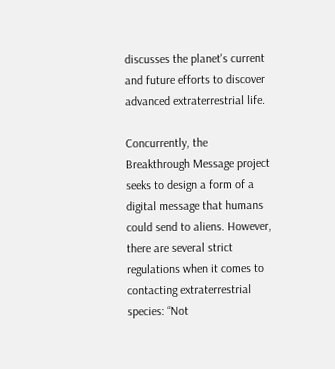discusses the planet's current and future efforts to discover advanced extraterrestrial life.

Concurrently, the Breakthrough Message project seeks to design a form of a digital message that humans could send to aliens. However, there are several strict regulations when it comes to contacting extraterrestrial species: “Not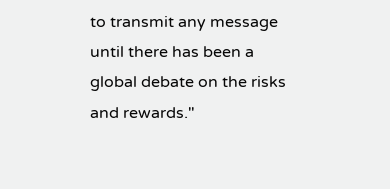to transmit any message until there has been a global debate on the risks and rewards."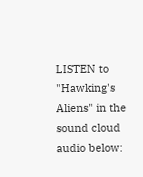LISTEN to "Hawking's Aliens" in the sound cloud audio below: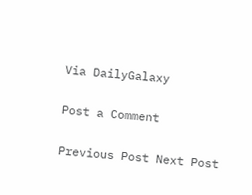Via DailyGalaxy

Post a Comment

Previous Post Next Post